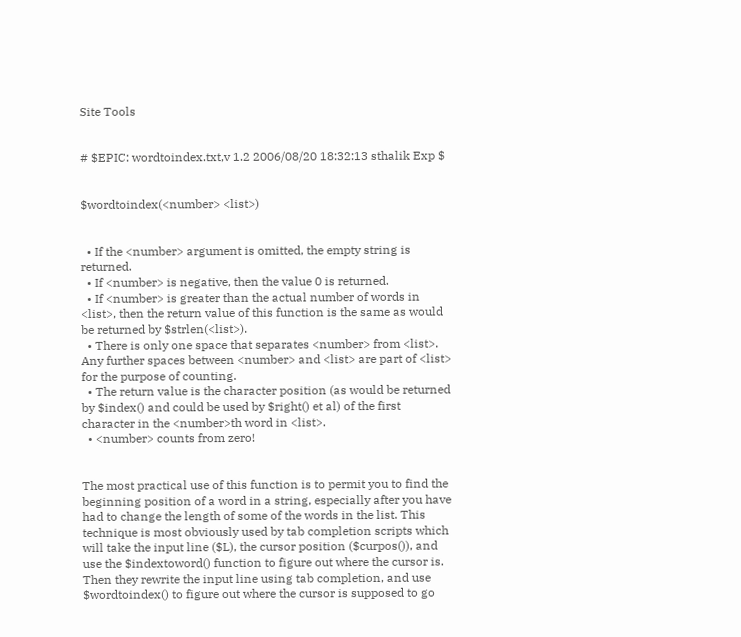Site Tools


# $EPIC: wordtoindex.txt,v 1.2 2006/08/20 18:32:13 sthalik Exp $


$wordtoindex(<number> <list>)


  • If the <number> argument is omitted, the empty string is returned.
  • If <number> is negative, then the value 0 is returned.
  • If <number> is greater than the actual number of words in <list>, then the return value of this function is the same as would be returned by $strlen(<list>).
  • There is only one space that separates <number> from <list>. Any further spaces between <number> and <list> are part of <list> for the purpose of counting.
  • The return value is the character position (as would be returned by $index() and could be used by $right() et al) of the first character in the <number>th word in <list>.
  • <number> counts from zero!


The most practical use of this function is to permit you to find the beginning position of a word in a string, especially after you have had to change the length of some of the words in the list. This technique is most obviously used by tab completion scripts which will take the input line ($L), the cursor position ($curpos()), and use the $indextoword() function to figure out where the cursor is. Then they rewrite the input line using tab completion, and use $wordtoindex() to figure out where the cursor is supposed to go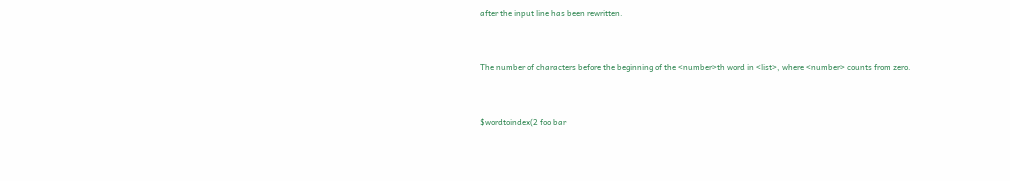after the input line has been rewritten.


The number of characters before the beginning of the <number>th word in <list>, where <number> counts from zero.


$wordtoindex(2 foo bar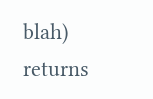blah)           returns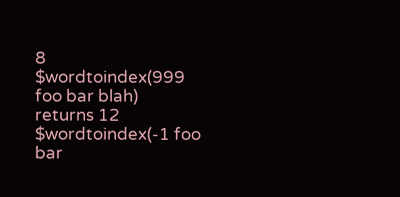8
$wordtoindex(999 foo bar blah)         returns 12
$wordtoindex(-1 foo bar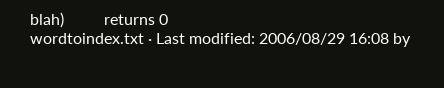blah)          returns 0
wordtoindex.txt · Last modified: 2006/08/29 16:08 by